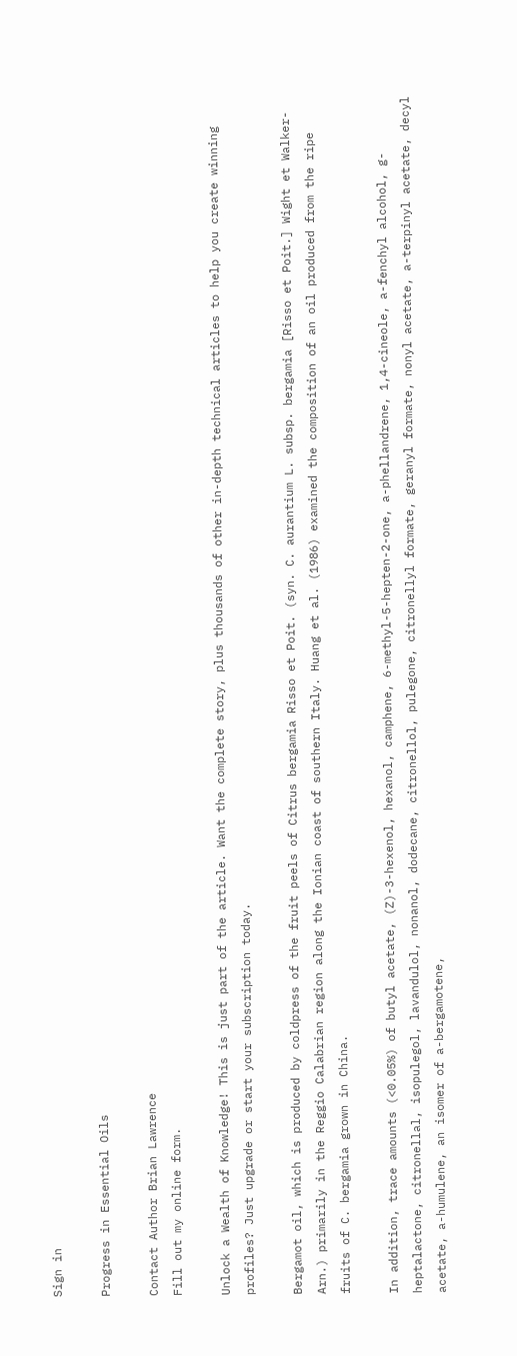Sign in

Progress in Essential Oils

Contact Author Brian Lawrence
Fill out my online form.

Unlock a Wealth of Knowledge! This is just part of the article. Want the complete story, plus thousands of other in-depth technical articles to help you create winning profiles? Just upgrade or start your subscription today.

Bergamot oil, which is produced by coldpress of the fruit peels of Citrus bergamia Risso et Poit. (syn. C. aurantium L. subsp. bergamia [Risso et Poit.] Wight et Walker-Arn.) primarily in the Reggio Calabrian region along the Ionian coast of southern Italy. Huang et al. (1986) examined the composition of an oil produced from the ripe fruits of C. bergamia grown in China.

In addition, trace amounts (<0.05%) of butyl acetate, (Z)-3-hexenol, hexanol, camphene, 6-methyl-5-hepten-2-one, a-phellandrene, 1,4-cineole, a-fenchyl alcohol, g-heptalactone, citronellal, isopulegol, lavandulol, nonanol, dodecane, citronellol, pulegone, citronellyl formate, geranyl formate, nonyl acetate, a-terpinyl acetate, decyl acetate, a-humulene, an isomer of a-bergamotene,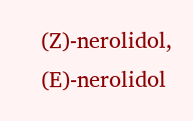(Z)-nerolidol, (E)-nerolidol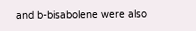and b-bisabolene were also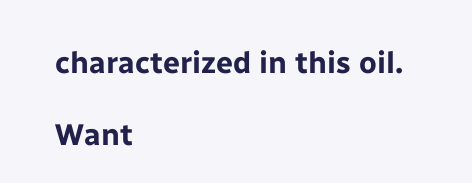characterized in this oil.

Want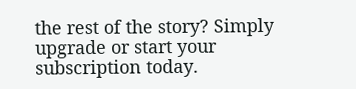the rest of the story? Simply upgrade or start your subscription today.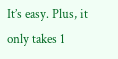It’s easy. Plus, it only takes 1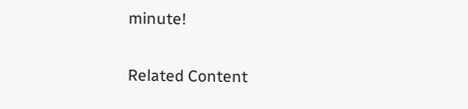minute!

Related Content